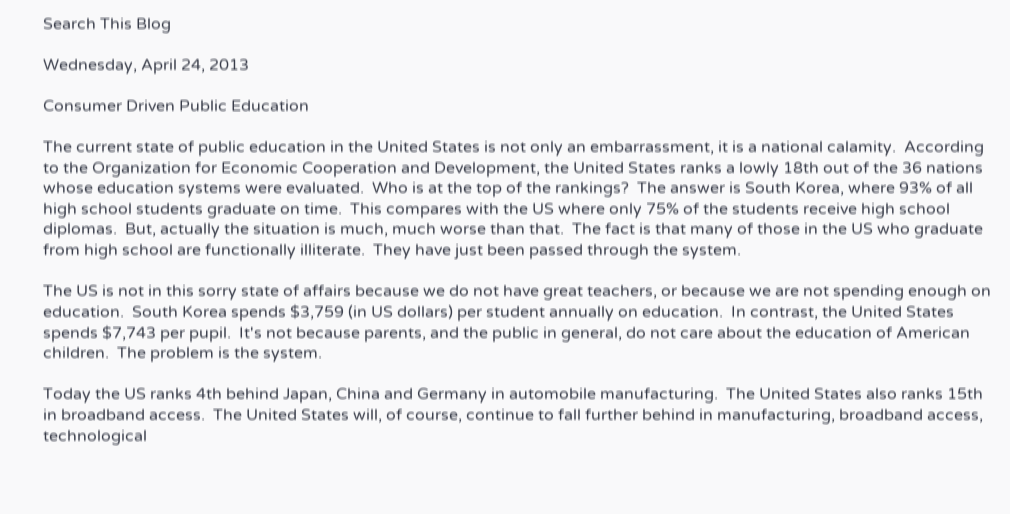Search This Blog

Wednesday, April 24, 2013

Consumer Driven Public Education

The current state of public education in the United States is not only an embarrassment, it is a national calamity.  According to the Organization for Economic Cooperation and Development, the United States ranks a lowly 18th out of the 36 nations whose education systems were evaluated.  Who is at the top of the rankings?  The answer is South Korea, where 93% of all high school students graduate on time.  This compares with the US where only 75% of the students receive high school diplomas.  But, actually the situation is much, much worse than that.  The fact is that many of those in the US who graduate from high school are functionally illiterate.  They have just been passed through the system.

The US is not in this sorry state of affairs because we do not have great teachers, or because we are not spending enough on education.  South Korea spends $3,759 (in US dollars) per student annually on education.  In contrast, the United States spends $7,743 per pupil.  It's not because parents, and the public in general, do not care about the education of American children.  The problem is the system.

Today the US ranks 4th behind Japan, China and Germany in automobile manufacturing.  The United States also ranks 15th in broadband access.  The United States will, of course, continue to fall further behind in manufacturing, broadband access, technological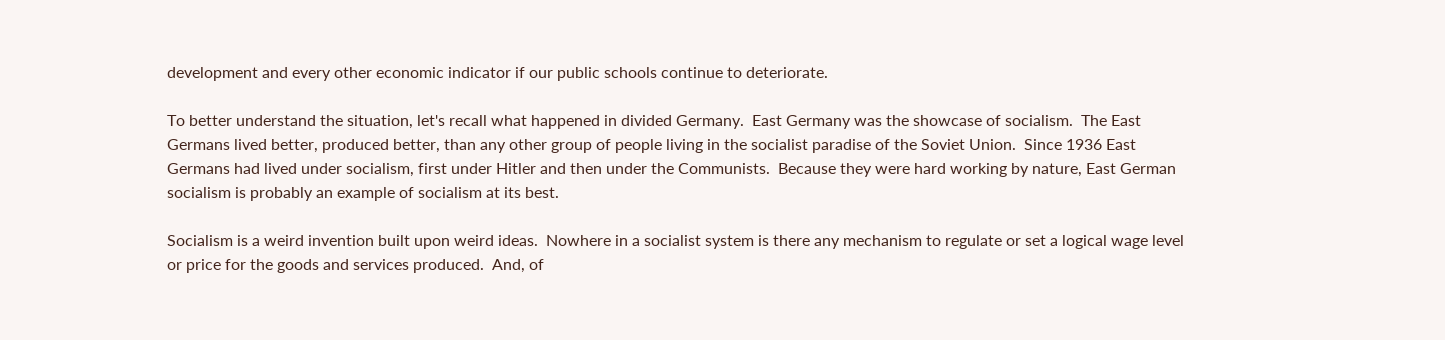development and every other economic indicator if our public schools continue to deteriorate.

To better understand the situation, let's recall what happened in divided Germany.  East Germany was the showcase of socialism.  The East Germans lived better, produced better, than any other group of people living in the socialist paradise of the Soviet Union.  Since 1936 East Germans had lived under socialism, first under Hitler and then under the Communists.  Because they were hard working by nature, East German socialism is probably an example of socialism at its best.

Socialism is a weird invention built upon weird ideas.  Nowhere in a socialist system is there any mechanism to regulate or set a logical wage level or price for the goods and services produced.  And, of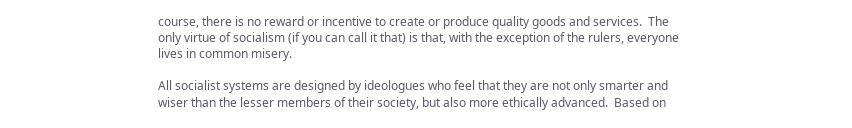course, there is no reward or incentive to create or produce quality goods and services.  The only virtue of socialism (if you can call it that) is that, with the exception of the rulers, everyone lives in common misery.

All socialist systems are designed by ideologues who feel that they are not only smarter and wiser than the lesser members of their society, but also more ethically advanced.  Based on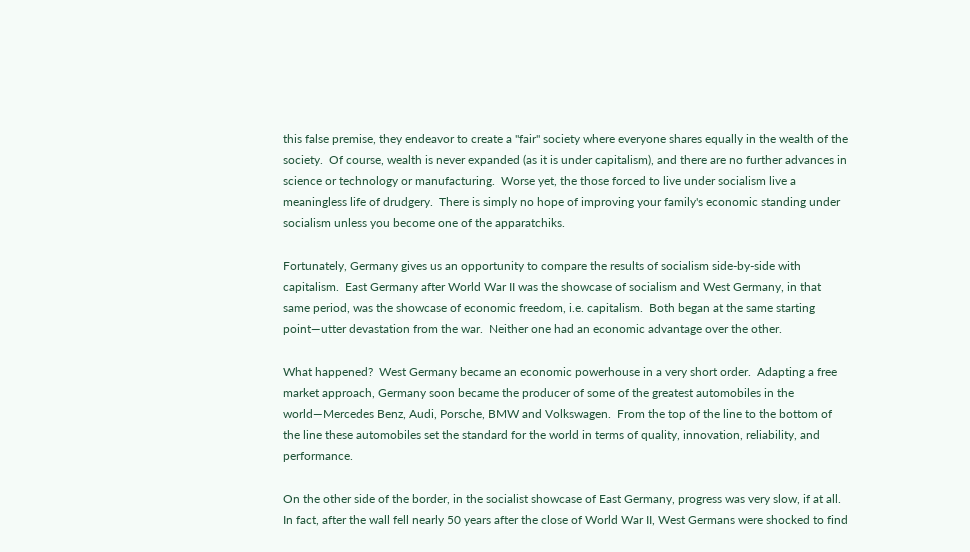this false premise, they endeavor to create a "fair" society where everyone shares equally in the wealth of the society.  Of course, wealth is never expanded (as it is under capitalism), and there are no further advances in science or technology or manufacturing.  Worse yet, the those forced to live under socialism live a meaningless life of drudgery.  There is simply no hope of improving your family's economic standing under socialism unless you become one of the apparatchiks.

Fortunately, Germany gives us an opportunity to compare the results of socialism side-by-side with capitalism.  East Germany after World War II was the showcase of socialism and West Germany, in that same period, was the showcase of economic freedom, i.e. capitalism.  Both began at the same starting point—utter devastation from the war.  Neither one had an economic advantage over the other.

What happened?  West Germany became an economic powerhouse in a very short order.  Adapting a free market approach, Germany soon became the producer of some of the greatest automobiles in the world—Mercedes Benz, Audi, Porsche, BMW and Volkswagen.  From the top of the line to the bottom of the line these automobiles set the standard for the world in terms of quality, innovation, reliability, and performance.

On the other side of the border, in the socialist showcase of East Germany, progress was very slow, if at all.  In fact, after the wall fell nearly 50 years after the close of World War II, West Germans were shocked to find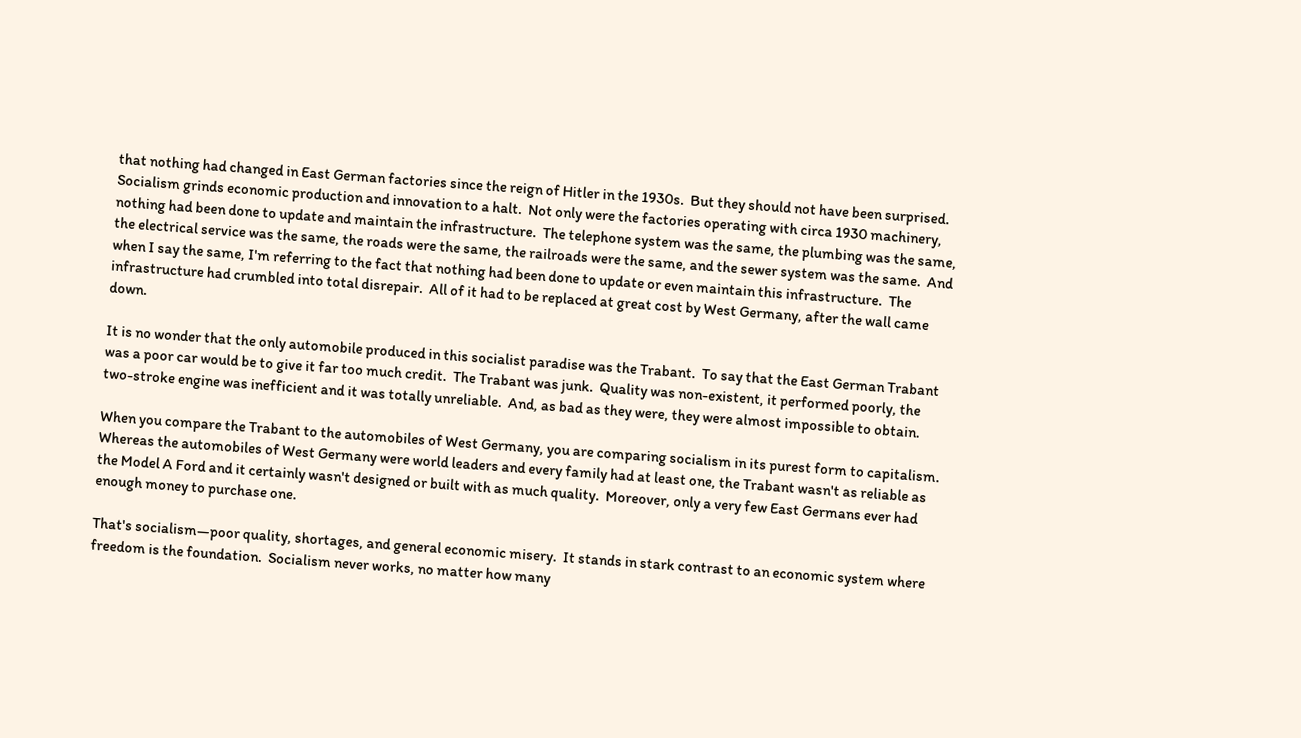that nothing had changed in East German factories since the reign of Hitler in the 1930s.  But they should not have been surprised.  Socialism grinds economic production and innovation to a halt.  Not only were the factories operating with circa 1930 machinery, nothing had been done to update and maintain the infrastructure.  The telephone system was the same, the plumbing was the same, the electrical service was the same, the roads were the same, the railroads were the same, and the sewer system was the same.  And when I say the same, I'm referring to the fact that nothing had been done to update or even maintain this infrastructure.  The infrastructure had crumbled into total disrepair.  All of it had to be replaced at great cost by West Germany, after the wall came down.

It is no wonder that the only automobile produced in this socialist paradise was the Trabant.  To say that the East German Trabant was a poor car would be to give it far too much credit.  The Trabant was junk.  Quality was non-existent, it performed poorly, the two-stroke engine was inefficient and it was totally unreliable.  And, as bad as they were, they were almost impossible to obtain.

When you compare the Trabant to the automobiles of West Germany, you are comparing socialism in its purest form to capitalism.  Whereas the automobiles of West Germany were world leaders and every family had at least one, the Trabant wasn't as reliable as the Model A Ford and it certainly wasn't designed or built with as much quality.  Moreover, only a very few East Germans ever had enough money to purchase one.

That's socialism—poor quality, shortages, and general economic misery.  It stands in stark contrast to an economic system where freedom is the foundation.  Socialism never works, no matter how many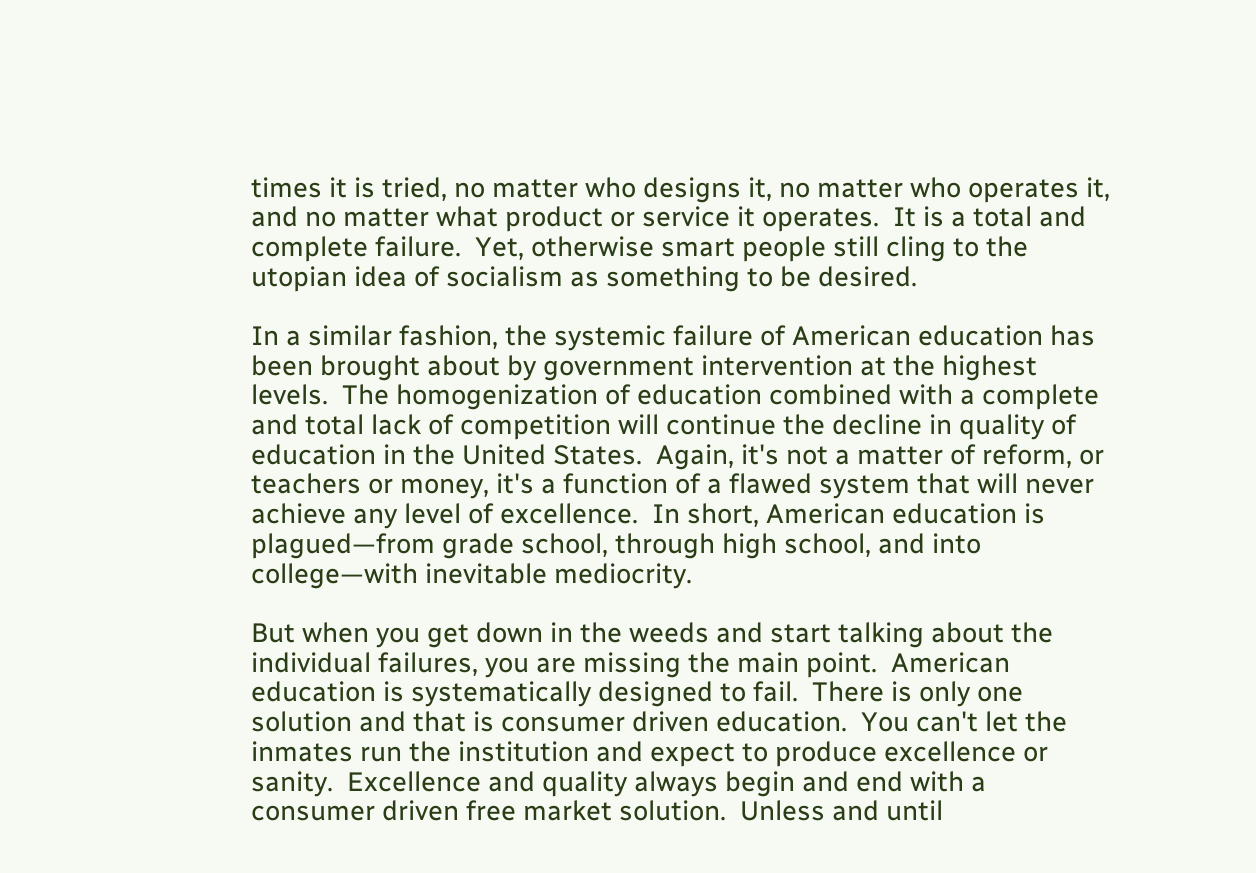times it is tried, no matter who designs it, no matter who operates it, and no matter what product or service it operates.  It is a total and complete failure.  Yet, otherwise smart people still cling to the utopian idea of socialism as something to be desired.

In a similar fashion, the systemic failure of American education has been brought about by government intervention at the highest levels.  The homogenization of education combined with a complete and total lack of competition will continue the decline in quality of education in the United States.  Again, it's not a matter of reform, or teachers or money, it's a function of a flawed system that will never achieve any level of excellence.  In short, American education is plagued—from grade school, through high school, and into college—with inevitable mediocrity.

But when you get down in the weeds and start talking about the individual failures, you are missing the main point.  American education is systematically designed to fail.  There is only one solution and that is consumer driven education.  You can't let the inmates run the institution and expect to produce excellence or sanity.  Excellence and quality always begin and end with a consumer driven free market solution.  Unless and until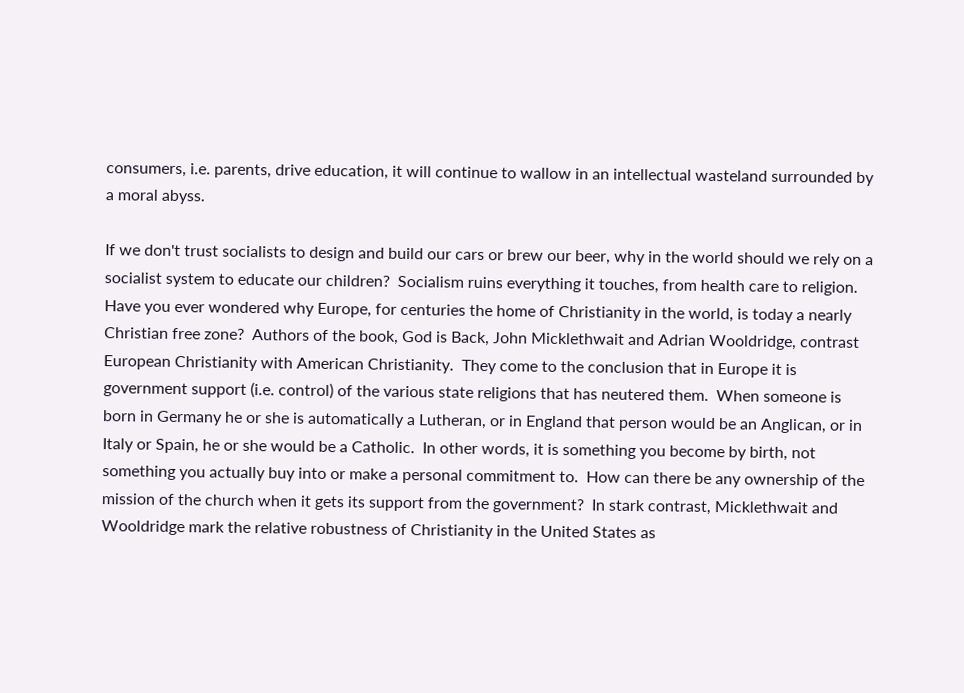consumers, i.e. parents, drive education, it will continue to wallow in an intellectual wasteland surrounded by a moral abyss.

If we don't trust socialists to design and build our cars or brew our beer, why in the world should we rely on a socialist system to educate our children?  Socialism ruins everything it touches, from health care to religion.  Have you ever wondered why Europe, for centuries the home of Christianity in the world, is today a nearly Christian free zone?  Authors of the book, God is Back, John Micklethwait and Adrian Wooldridge, contrast European Christianity with American Christianity.  They come to the conclusion that in Europe it is government support (i.e. control) of the various state religions that has neutered them.  When someone is born in Germany he or she is automatically a Lutheran, or in England that person would be an Anglican, or in Italy or Spain, he or she would be a Catholic.  In other words, it is something you become by birth, not something you actually buy into or make a personal commitment to.  How can there be any ownership of the mission of the church when it gets its support from the government?  In stark contrast, Micklethwait and Wooldridge mark the relative robustness of Christianity in the United States as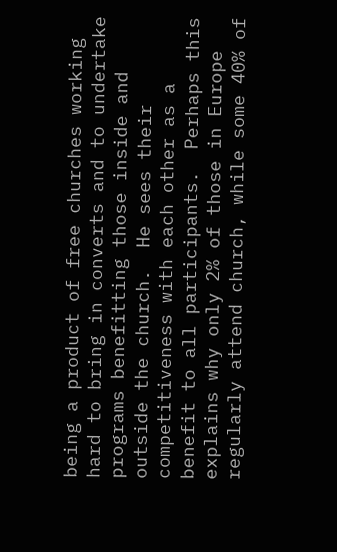being a product of free churches working hard to bring in converts and to undertake programs benefitting those inside and outside the church.  He sees their competitiveness with each other as a benefit to all participants.  Perhaps this explains why only 2% of those in Europe regularly attend church, while some 40% of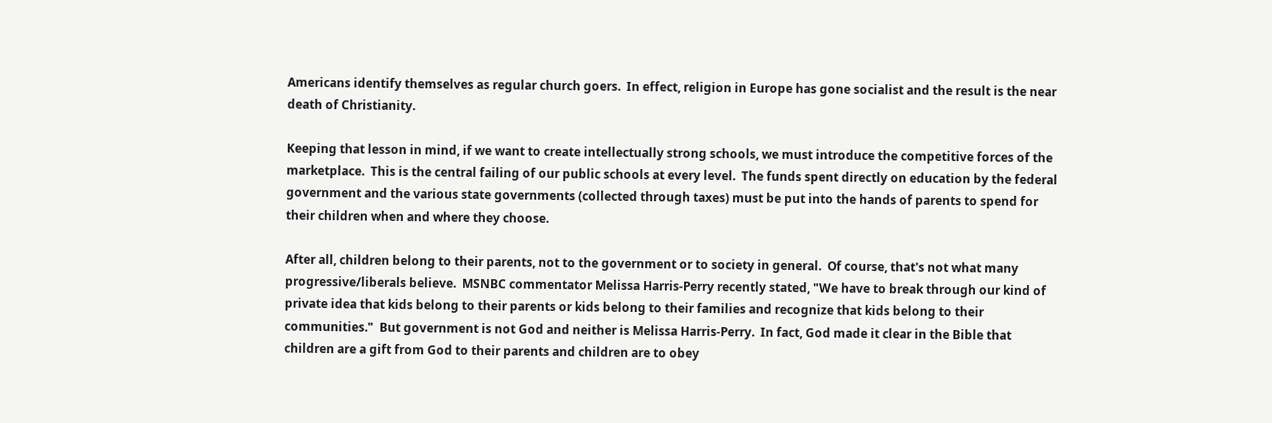Americans identify themselves as regular church goers.  In effect, religion in Europe has gone socialist and the result is the near death of Christianity.

Keeping that lesson in mind, if we want to create intellectually strong schools, we must introduce the competitive forces of the marketplace.  This is the central failing of our public schools at every level.  The funds spent directly on education by the federal government and the various state governments (collected through taxes) must be put into the hands of parents to spend for their children when and where they choose.

After all, children belong to their parents, not to the government or to society in general.  Of course, that's not what many progressive/liberals believe.  MSNBC commentator Melissa Harris-Perry recently stated, "We have to break through our kind of private idea that kids belong to their parents or kids belong to their families and recognize that kids belong to their communities."  But government is not God and neither is Melissa Harris-Perry.  In fact, God made it clear in the Bible that children are a gift from God to their parents and children are to obey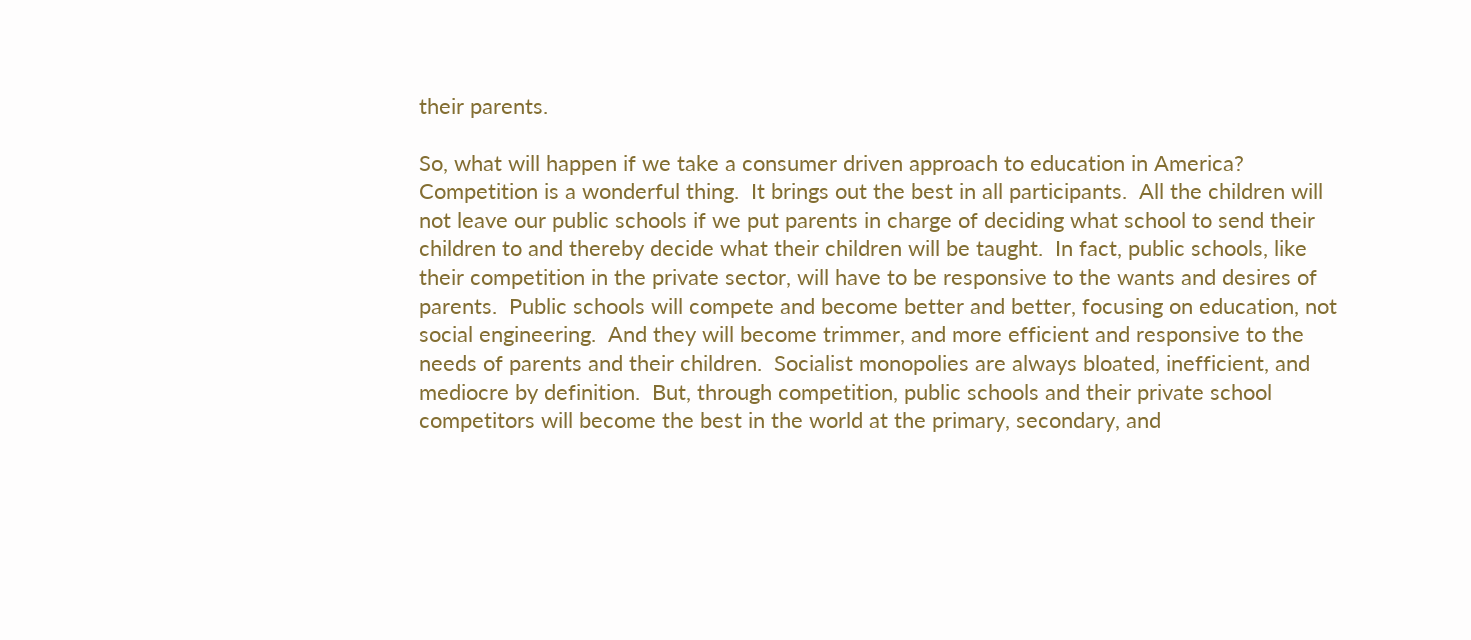their parents.

So, what will happen if we take a consumer driven approach to education in America?  Competition is a wonderful thing.  It brings out the best in all participants.  All the children will not leave our public schools if we put parents in charge of deciding what school to send their children to and thereby decide what their children will be taught.  In fact, public schools, like their competition in the private sector, will have to be responsive to the wants and desires of parents.  Public schools will compete and become better and better, focusing on education, not social engineering.  And they will become trimmer, and more efficient and responsive to the needs of parents and their children.  Socialist monopolies are always bloated, inefficient, and mediocre by definition.  But, through competition, public schools and their private school competitors will become the best in the world at the primary, secondary, and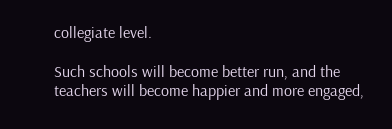collegiate level.

Such schools will become better run, and the teachers will become happier and more engaged,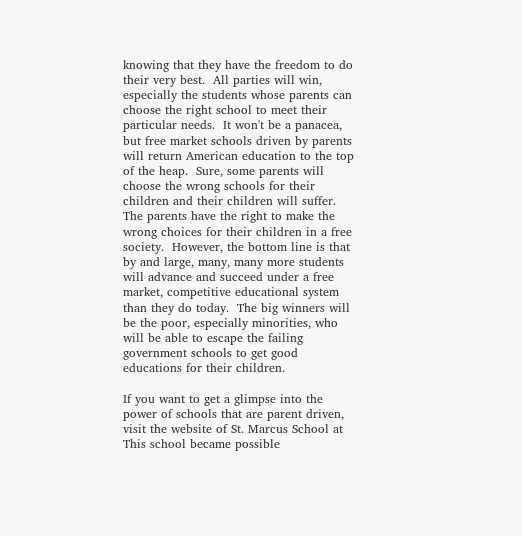knowing that they have the freedom to do their very best.  All parties will win, especially the students whose parents can choose the right school to meet their particular needs.  It won't be a panacea, but free market schools driven by parents will return American education to the top of the heap.  Sure, some parents will choose the wrong schools for their children and their children will suffer.  The parents have the right to make the wrong choices for their children in a free society.  However, the bottom line is that by and large, many, many more students will advance and succeed under a free market, competitive educational system than they do today.  The big winners will be the poor, especially minorities, who will be able to escape the failing government schools to get good educations for their children.

If you want to get a glimpse into the power of schools that are parent driven, visit the website of St. Marcus School at  This school became possible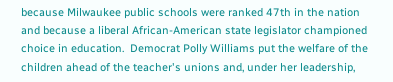because Milwaukee public schools were ranked 47th in the nation and because a liberal African-American state legislator championed choice in education.  Democrat Polly Williams put the welfare of the children ahead of the teacher's unions and, under her leadership,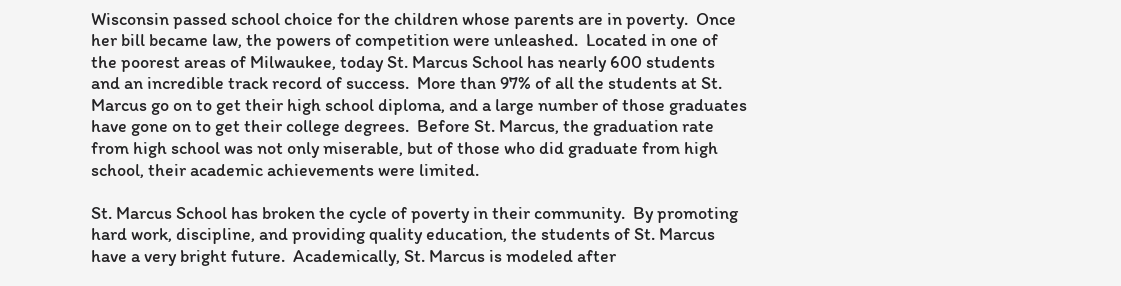Wisconsin passed school choice for the children whose parents are in poverty.  Once her bill became law, the powers of competition were unleashed.  Located in one of the poorest areas of Milwaukee, today St. Marcus School has nearly 600 students and an incredible track record of success.  More than 97% of all the students at St. Marcus go on to get their high school diploma, and a large number of those graduates have gone on to get their college degrees.  Before St. Marcus, the graduation rate from high school was not only miserable, but of those who did graduate from high school, their academic achievements were limited.

St. Marcus School has broken the cycle of poverty in their community.  By promoting hard work, discipline, and providing quality education, the students of St. Marcus have a very bright future.  Academically, St. Marcus is modeled after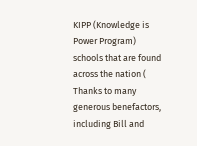KIPP (Knowledge is Power Program) schools that are found across the nation (  Thanks to many generous benefactors, including Bill and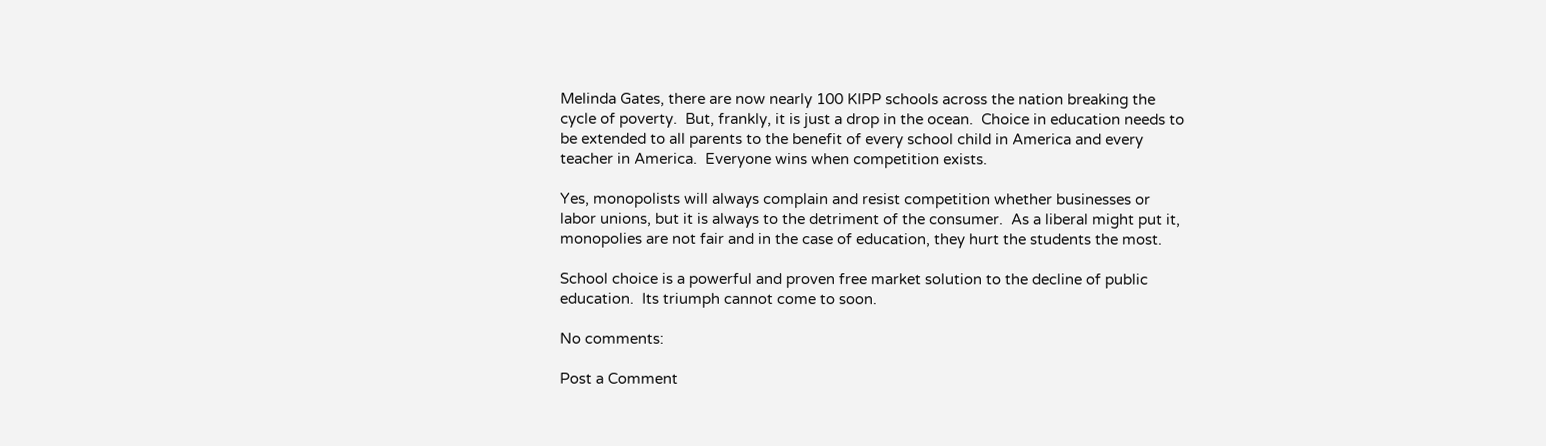Melinda Gates, there are now nearly 100 KIPP schools across the nation breaking the cycle of poverty.  But, frankly, it is just a drop in the ocean.  Choice in education needs to be extended to all parents to the benefit of every school child in America and every teacher in America.  Everyone wins when competition exists.

Yes, monopolists will always complain and resist competition whether businesses or labor unions, but it is always to the detriment of the consumer.  As a liberal might put it, monopolies are not fair and in the case of education, they hurt the students the most.

School choice is a powerful and proven free market solution to the decline of public education.  Its triumph cannot come to soon.

No comments:

Post a Comment